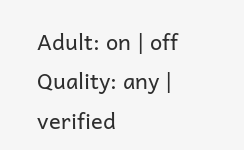Adult: on | off         Quality: any | verified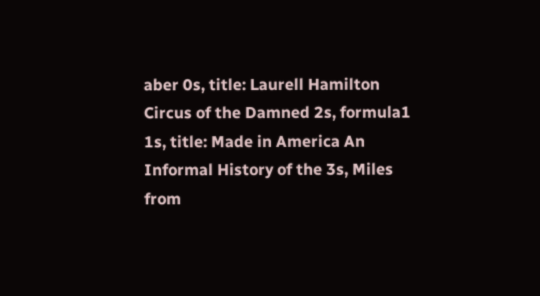aber 0s, title: Laurell Hamilton Circus of the Damned 2s, formula1 1s, title: Made in America An Informal History of the 3s, Miles from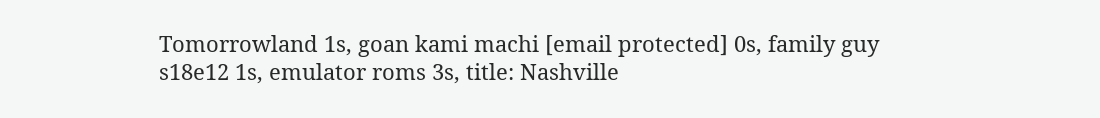Tomorrowland 1s, goan kami machi [email protected] 0s, family guy s18e12 1s, emulator roms 3s, title: Nashville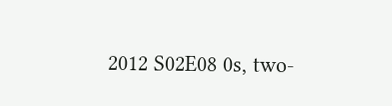2012 S02E08 0s, two-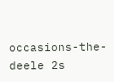occasions-the-deele 2s